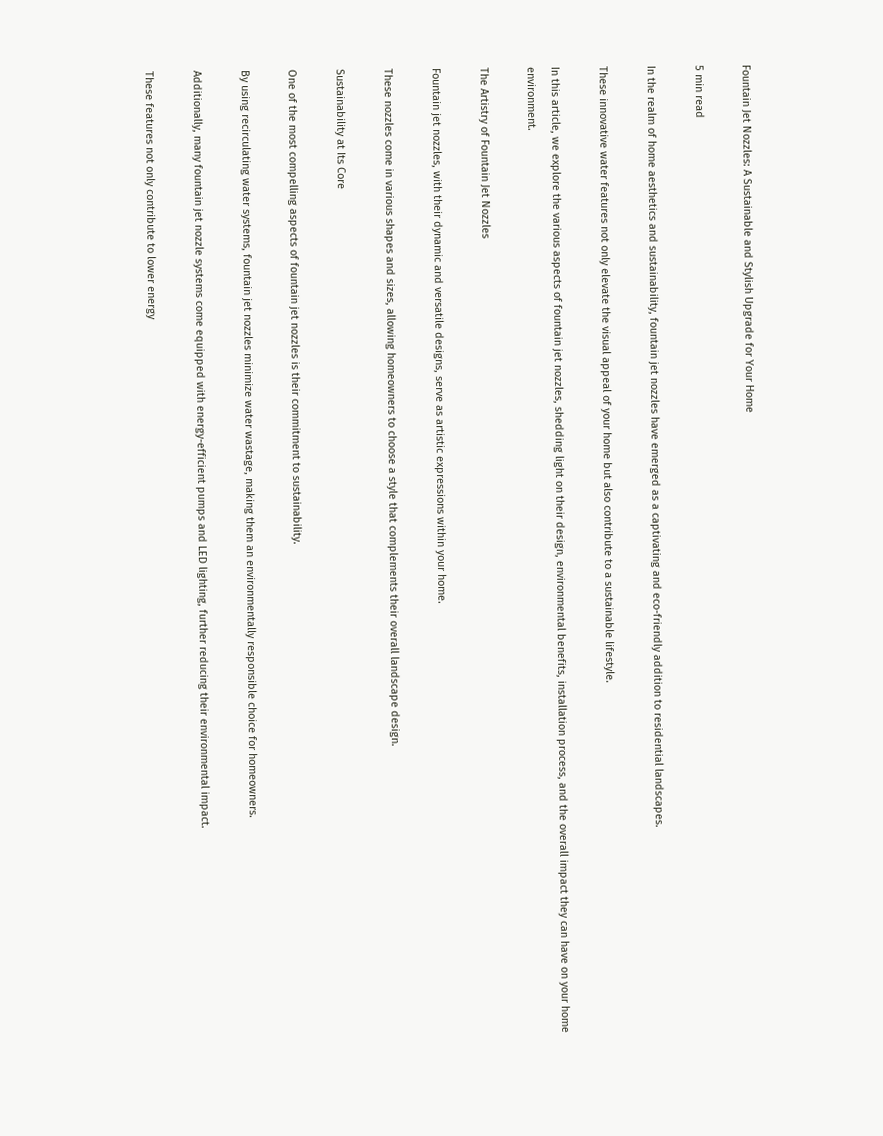Fountain Jet Nozzles: A Sustainable and Stylish Upgrade for Your Home

5 min read

In the realm of home aesthetics and sustainability, fountain jet nozzles have emerged as a captivating and eco-friendly addition to residential landscapes.

These innovative water features not only elevate the visual appeal of your home but also contribute to a sustainable lifestyle.

In this article, we explore the various aspects of fountain jet nozzles, shedding light on their design, environmental benefits, installation process, and the overall impact they can have on your home environment.

The Artistry of Fountain Jet Nozzles

Fountain jet nozzles, with their dynamic and versatile designs, serve as artistic expressions within your home.

These nozzles come in various shapes and sizes, allowing homeowners to choose a style that complements their overall landscape design.

Sustainability at Its Core

One of the most compelling aspects of fountain jet nozzles is their commitment to sustainability.

By using recirculating water systems, fountain jet nozzles minimize water wastage, making them an environmentally responsible choice for homeowners.

Additionally, many fountain jet nozzle systems come equipped with energy-efficient pumps and LED lighting, further reducing their environmental impact.

These features not only contribute to lower energy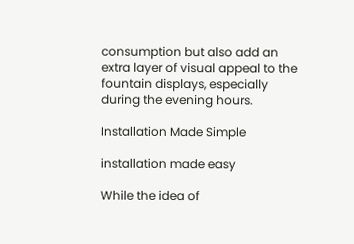consumption but also add an extra layer of visual appeal to the fountain displays, especially during the evening hours.

Installation Made Simple

installation made easy

While the idea of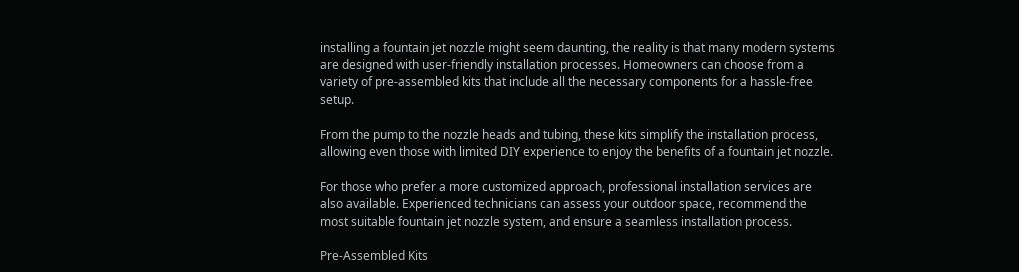installing a fountain jet nozzle might seem daunting, the reality is that many modern systems are designed with user-friendly installation processes. Homeowners can choose from a variety of pre-assembled kits that include all the necessary components for a hassle-free setup.

From the pump to the nozzle heads and tubing, these kits simplify the installation process, allowing even those with limited DIY experience to enjoy the benefits of a fountain jet nozzle.

For those who prefer a more customized approach, professional installation services are also available. Experienced technicians can assess your outdoor space, recommend the most suitable fountain jet nozzle system, and ensure a seamless installation process.

Pre-Assembled Kits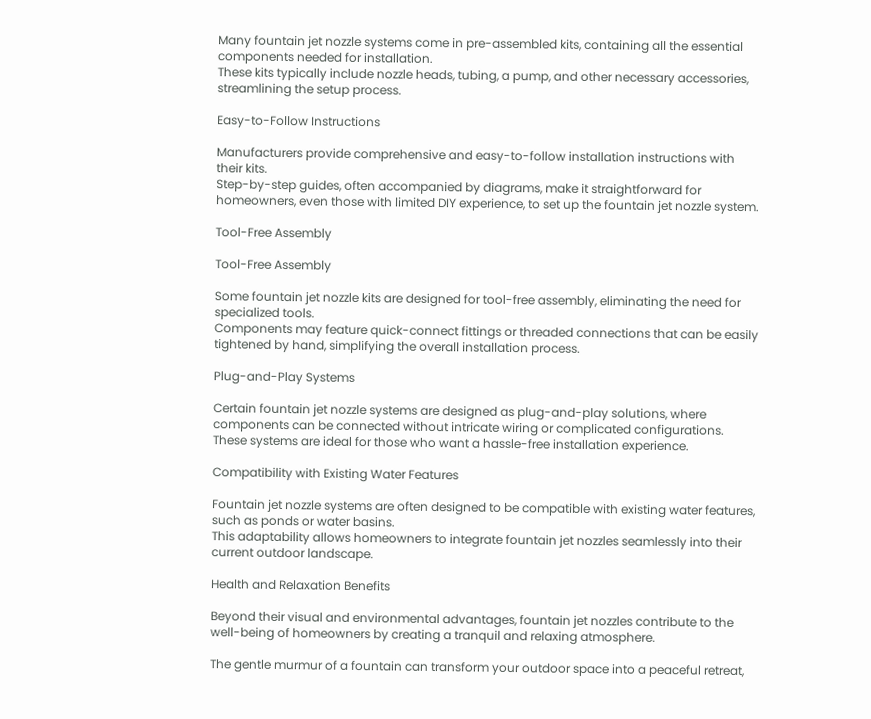Many fountain jet nozzle systems come in pre-assembled kits, containing all the essential components needed for installation.
These kits typically include nozzle heads, tubing, a pump, and other necessary accessories, streamlining the setup process.

Easy-to-Follow Instructions

Manufacturers provide comprehensive and easy-to-follow installation instructions with their kits.
Step-by-step guides, often accompanied by diagrams, make it straightforward for homeowners, even those with limited DIY experience, to set up the fountain jet nozzle system.

Tool-Free Assembly

Tool-Free Assembly

Some fountain jet nozzle kits are designed for tool-free assembly, eliminating the need for specialized tools.
Components may feature quick-connect fittings or threaded connections that can be easily tightened by hand, simplifying the overall installation process.

Plug-and-Play Systems

Certain fountain jet nozzle systems are designed as plug-and-play solutions, where components can be connected without intricate wiring or complicated configurations.
These systems are ideal for those who want a hassle-free installation experience.

Compatibility with Existing Water Features

Fountain jet nozzle systems are often designed to be compatible with existing water features, such as ponds or water basins.
This adaptability allows homeowners to integrate fountain jet nozzles seamlessly into their current outdoor landscape.

Health and Relaxation Benefits

Beyond their visual and environmental advantages, fountain jet nozzles contribute to the well-being of homeowners by creating a tranquil and relaxing atmosphere.

The gentle murmur of a fountain can transform your outdoor space into a peaceful retreat,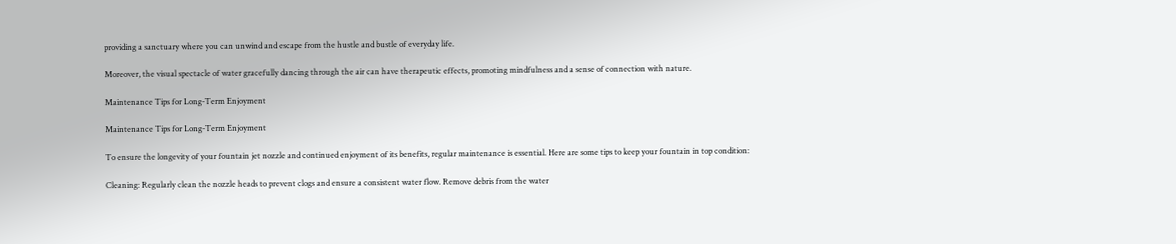providing a sanctuary where you can unwind and escape from the hustle and bustle of everyday life.

Moreover, the visual spectacle of water gracefully dancing through the air can have therapeutic effects, promoting mindfulness and a sense of connection with nature.

Maintenance Tips for Long-Term Enjoyment

Maintenance Tips for Long-Term Enjoyment

To ensure the longevity of your fountain jet nozzle and continued enjoyment of its benefits, regular maintenance is essential. Here are some tips to keep your fountain in top condition:

Cleaning: Regularly clean the nozzle heads to prevent clogs and ensure a consistent water flow. Remove debris from the water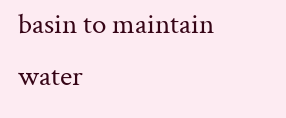basin to maintain water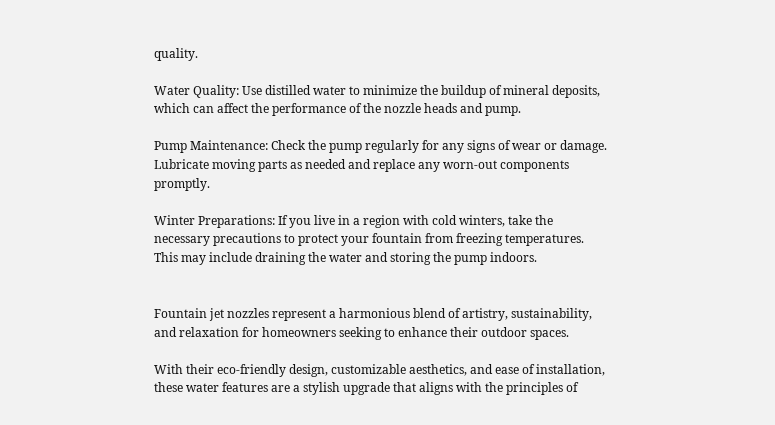quality.

Water Quality: Use distilled water to minimize the buildup of mineral deposits, which can affect the performance of the nozzle heads and pump.

Pump Maintenance: Check the pump regularly for any signs of wear or damage. Lubricate moving parts as needed and replace any worn-out components promptly.

Winter Preparations: If you live in a region with cold winters, take the necessary precautions to protect your fountain from freezing temperatures. This may include draining the water and storing the pump indoors.


Fountain jet nozzles represent a harmonious blend of artistry, sustainability, and relaxation for homeowners seeking to enhance their outdoor spaces.

With their eco-friendly design, customizable aesthetics, and ease of installation, these water features are a stylish upgrade that aligns with the principles of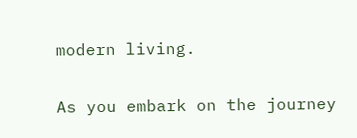modern living.

As you embark on the journey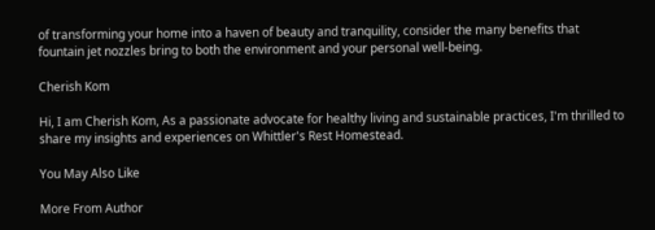of transforming your home into a haven of beauty and tranquility, consider the many benefits that fountain jet nozzles bring to both the environment and your personal well-being.

Cherish Kom

Hi, I am Cherish Kom, As a passionate advocate for healthy living and sustainable practices, I'm thrilled to share my insights and experiences on Whittler's Rest Homestead.

You May Also Like

More From Author